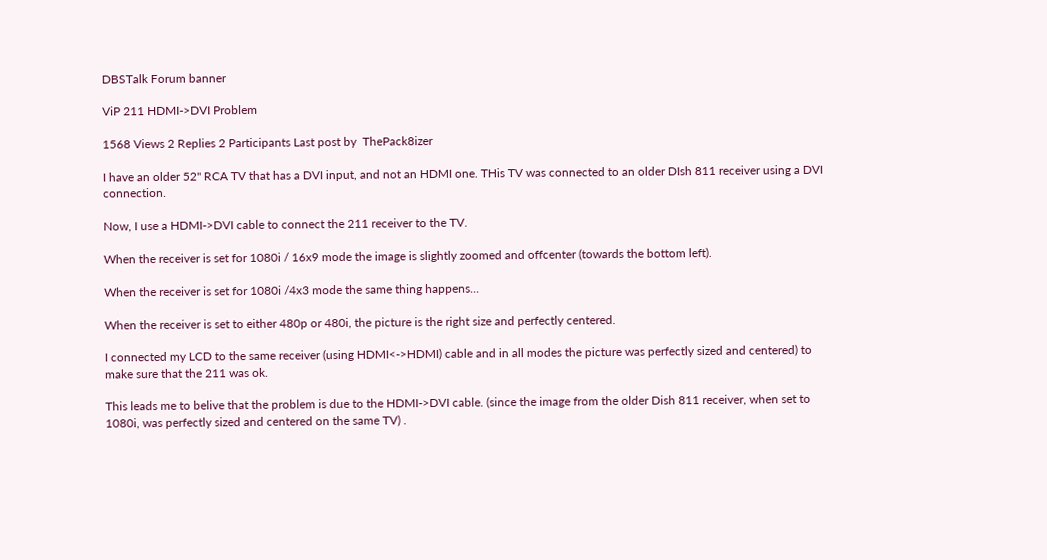DBSTalk Forum banner

ViP 211 HDMI->DVI Problem

1568 Views 2 Replies 2 Participants Last post by  ThePack8izer

I have an older 52" RCA TV that has a DVI input, and not an HDMI one. THis TV was connected to an older DIsh 811 receiver using a DVI connection.

Now, I use a HDMI->DVI cable to connect the 211 receiver to the TV.

When the receiver is set for 1080i / 16x9 mode the image is slightly zoomed and offcenter (towards the bottom left).

When the receiver is set for 1080i /4x3 mode the same thing happens...

When the receiver is set to either 480p or 480i, the picture is the right size and perfectly centered.

I connected my LCD to the same receiver (using HDMI<->HDMI) cable and in all modes the picture was perfectly sized and centered) to make sure that the 211 was ok.

This leads me to belive that the problem is due to the HDMI->DVI cable. (since the image from the older Dish 811 receiver, when set to 1080i, was perfectly sized and centered on the same TV) .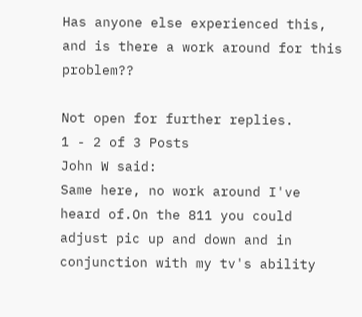Has anyone else experienced this, and is there a work around for this problem??

Not open for further replies.
1 - 2 of 3 Posts
John W said:
Same here, no work around I've heard of.On the 811 you could adjust pic up and down and in conjunction with my tv's ability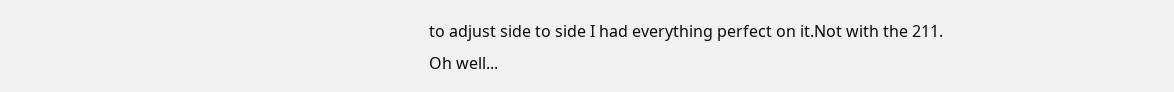to adjust side to side I had everything perfect on it.Not with the 211.
Oh well...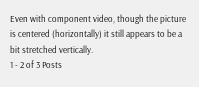Even with component video, though the picture is centered (horizontally) it still appears to be a bit stretched vertically.
1 - 2 of 3 Posts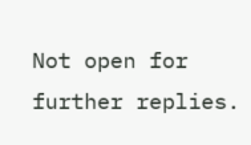Not open for further replies.